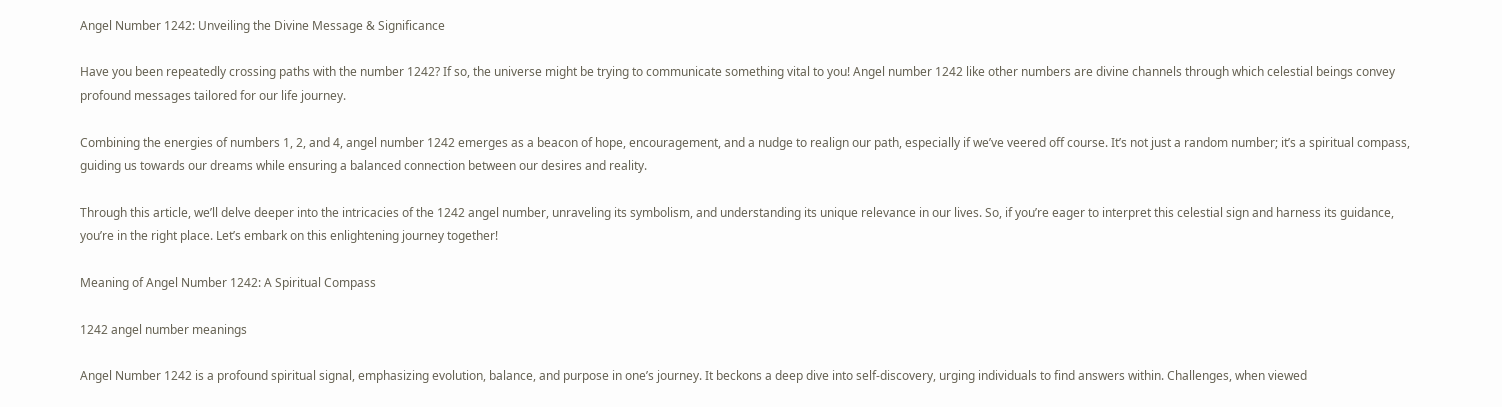Angel Number 1242: Unveiling the Divine Message & Significance

Have you been repeatedly crossing paths with the number 1242? If so, the universe might be trying to communicate something vital to you! Angel number 1242 like other numbers are divine channels through which celestial beings convey profound messages tailored for our life journey.

Combining the energies of numbers 1, 2, and 4, angel number 1242 emerges as a beacon of hope, encouragement, and a nudge to realign our path, especially if we’ve veered off course. It’s not just a random number; it’s a spiritual compass, guiding us towards our dreams while ensuring a balanced connection between our desires and reality.

Through this article, we’ll delve deeper into the intricacies of the 1242 angel number, unraveling its symbolism, and understanding its unique relevance in our lives. So, if you’re eager to interpret this celestial sign and harness its guidance, you’re in the right place. Let’s embark on this enlightening journey together!

Meaning of Angel Number 1242: A Spiritual Compass

1242 angel number meanings

Angel Number 1242 is a profound spiritual signal, emphasizing evolution, balance, and purpose in one’s journey. It beckons a deep dive into self-discovery, urging individuals to find answers within. Challenges, when viewed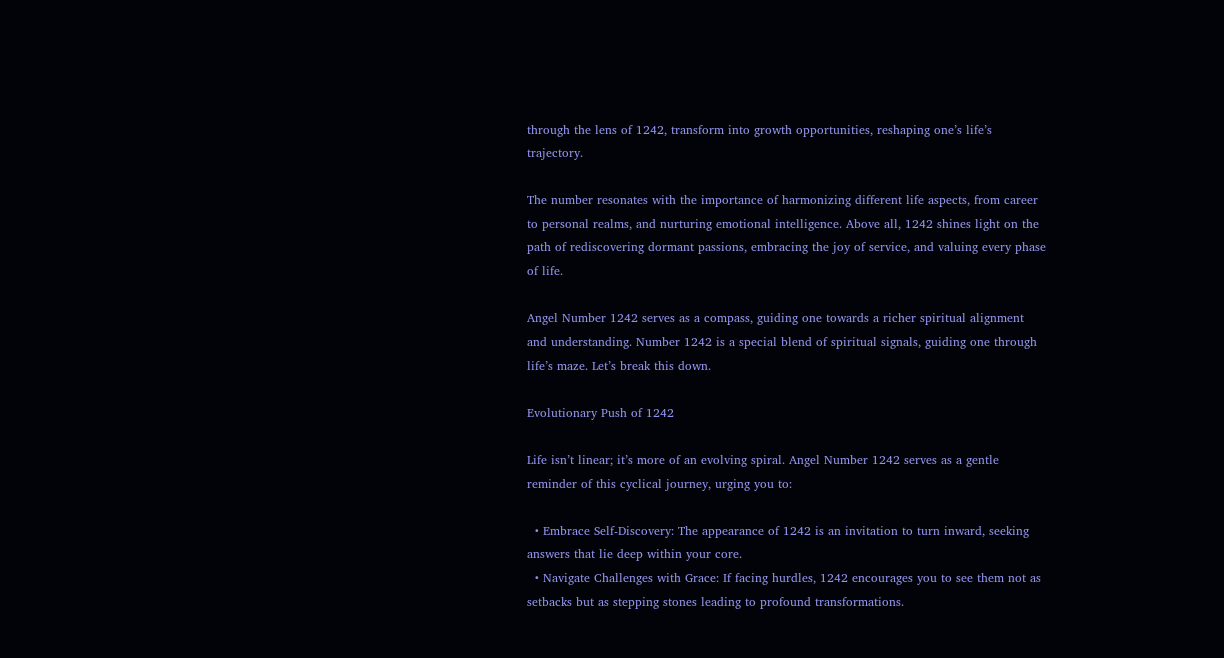through the lens of 1242, transform into growth opportunities, reshaping one’s life’s trajectory.

The number resonates with the importance of harmonizing different life aspects, from career to personal realms, and nurturing emotional intelligence. Above all, 1242 shines light on the path of rediscovering dormant passions, embracing the joy of service, and valuing every phase of life.

Angel Number 1242 serves as a compass, guiding one towards a richer spiritual alignment and understanding. Number 1242 is a special blend of spiritual signals, guiding one through life’s maze. Let’s break this down.

Evolutionary Push of 1242

Life isn’t linear; it’s more of an evolving spiral. Angel Number 1242 serves as a gentle reminder of this cyclical journey, urging you to:

  • Embrace Self-Discovery: The appearance of 1242 is an invitation to turn inward, seeking answers that lie deep within your core.
  • Navigate Challenges with Grace: If facing hurdles, 1242 encourages you to see them not as setbacks but as stepping stones leading to profound transformations.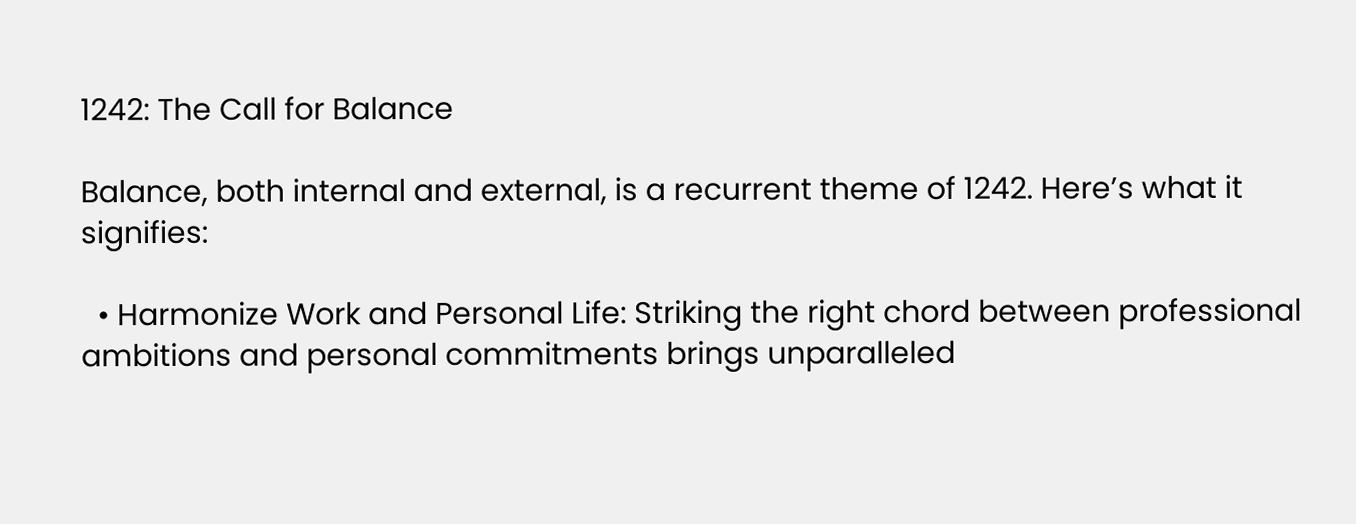1242: The Call for Balance

Balance, both internal and external, is a recurrent theme of 1242. Here’s what it signifies:

  • Harmonize Work and Personal Life: Striking the right chord between professional ambitions and personal commitments brings unparalleled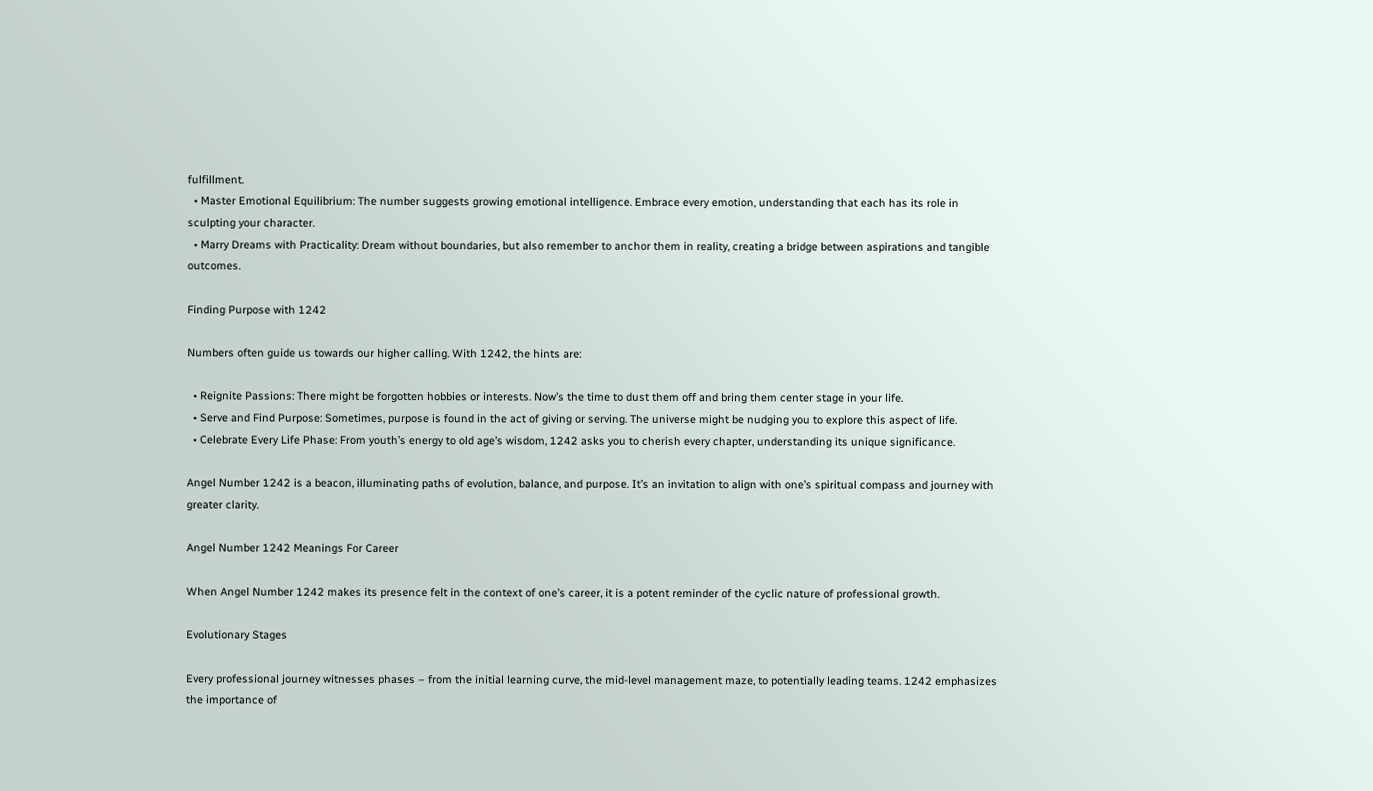fulfillment.
  • Master Emotional Equilibrium: The number suggests growing emotional intelligence. Embrace every emotion, understanding that each has its role in sculpting your character.
  • Marry Dreams with Practicality: Dream without boundaries, but also remember to anchor them in reality, creating a bridge between aspirations and tangible outcomes.

Finding Purpose with 1242

Numbers often guide us towards our higher calling. With 1242, the hints are:

  • Reignite Passions: There might be forgotten hobbies or interests. Now’s the time to dust them off and bring them center stage in your life.
  • Serve and Find Purpose: Sometimes, purpose is found in the act of giving or serving. The universe might be nudging you to explore this aspect of life.
  • Celebrate Every Life Phase: From youth’s energy to old age’s wisdom, 1242 asks you to cherish every chapter, understanding its unique significance.

Angel Number 1242 is a beacon, illuminating paths of evolution, balance, and purpose. It’s an invitation to align with one’s spiritual compass and journey with greater clarity.

Angel Number 1242 Meanings For Career

When Angel Number 1242 makes its presence felt in the context of one’s career, it is a potent reminder of the cyclic nature of professional growth.

Evolutionary Stages

Every professional journey witnesses phases – from the initial learning curve, the mid-level management maze, to potentially leading teams. 1242 emphasizes the importance of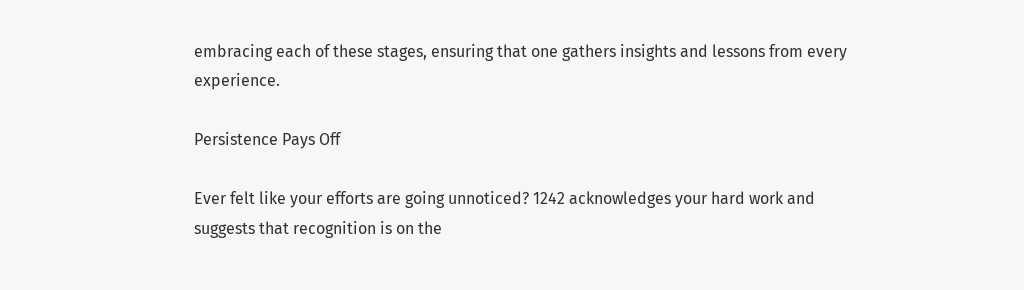embracing each of these stages, ensuring that one gathers insights and lessons from every experience.

Persistence Pays Off

Ever felt like your efforts are going unnoticed? 1242 acknowledges your hard work and suggests that recognition is on the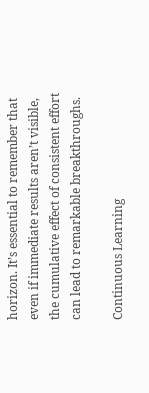horizon. It’s essential to remember that even if immediate results aren’t visible, the cumulative effect of consistent effort can lead to remarkable breakthroughs.

Continuous Learning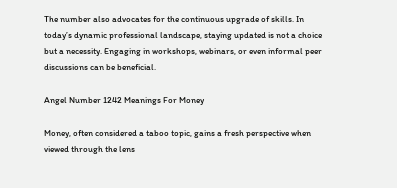The number also advocates for the continuous upgrade of skills. In today’s dynamic professional landscape, staying updated is not a choice but a necessity. Engaging in workshops, webinars, or even informal peer discussions can be beneficial.

Angel Number 1242 Meanings For Money

Money, often considered a taboo topic, gains a fresh perspective when viewed through the lens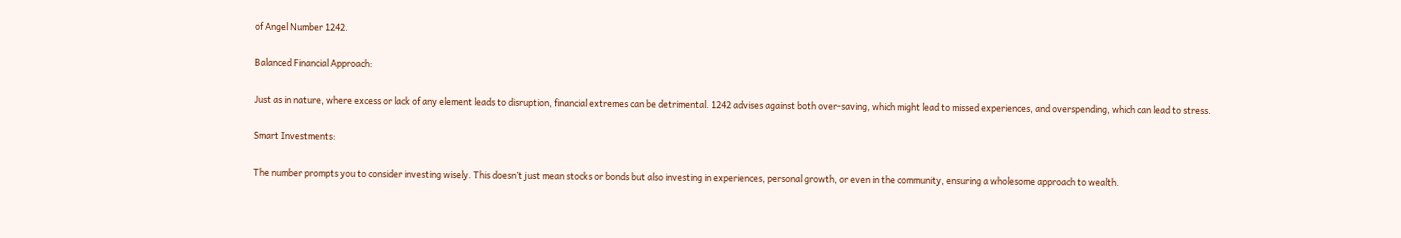of Angel Number 1242.

Balanced Financial Approach:

Just as in nature, where excess or lack of any element leads to disruption, financial extremes can be detrimental. 1242 advises against both over-saving, which might lead to missed experiences, and overspending, which can lead to stress.

Smart Investments:

The number prompts you to consider investing wisely. This doesn’t just mean stocks or bonds but also investing in experiences, personal growth, or even in the community, ensuring a wholesome approach to wealth.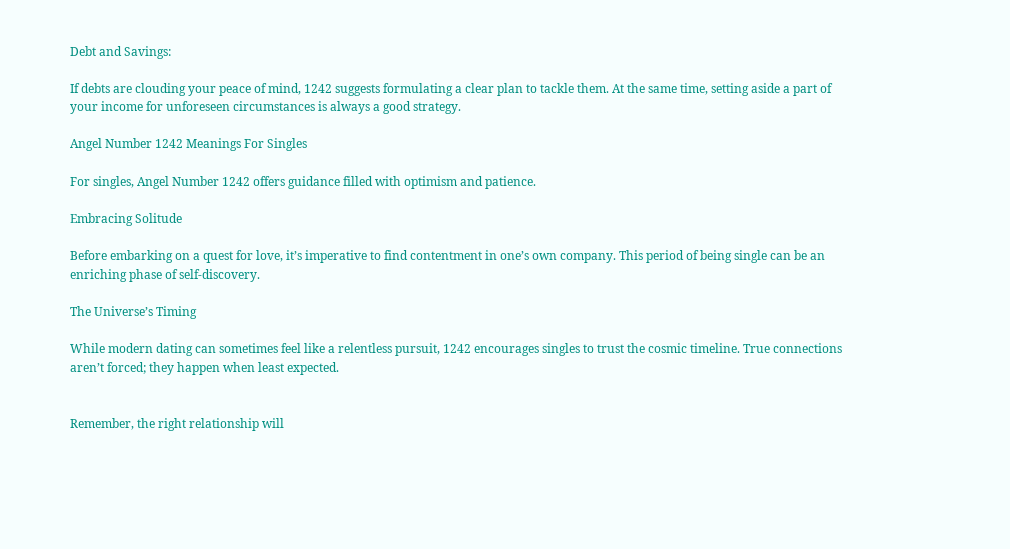Debt and Savings:

If debts are clouding your peace of mind, 1242 suggests formulating a clear plan to tackle them. At the same time, setting aside a part of your income for unforeseen circumstances is always a good strategy.

Angel Number 1242 Meanings For Singles

For singles, Angel Number 1242 offers guidance filled with optimism and patience.

Embracing Solitude

Before embarking on a quest for love, it’s imperative to find contentment in one’s own company. This period of being single can be an enriching phase of self-discovery.

The Universe’s Timing

While modern dating can sometimes feel like a relentless pursuit, 1242 encourages singles to trust the cosmic timeline. True connections aren’t forced; they happen when least expected.


Remember, the right relationship will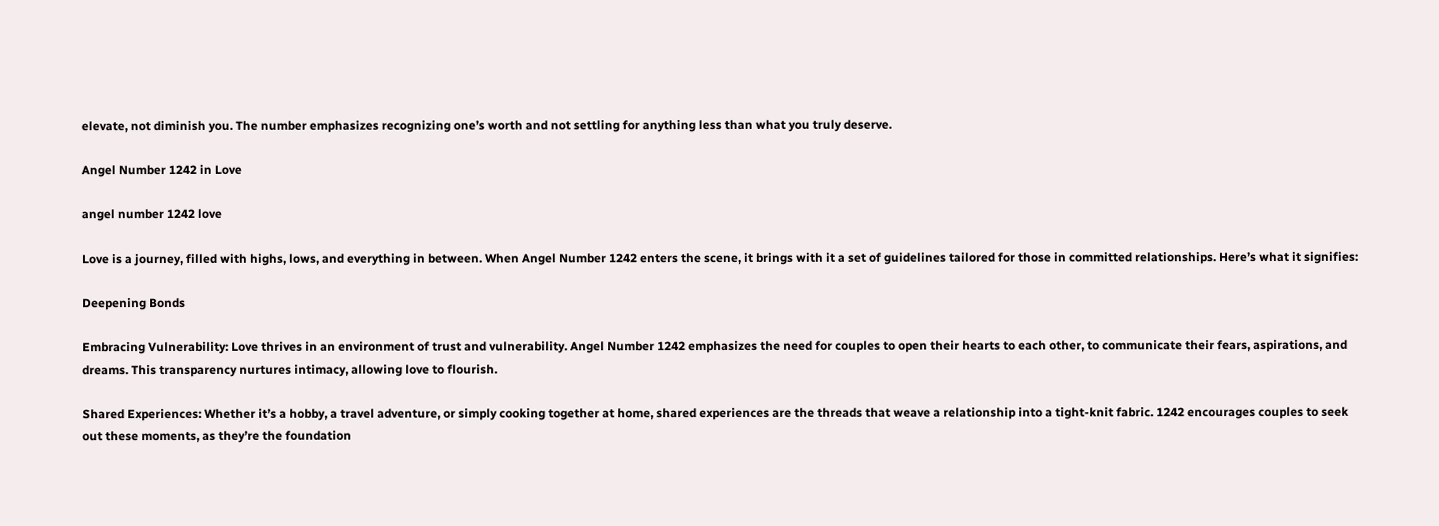elevate, not diminish you. The number emphasizes recognizing one’s worth and not settling for anything less than what you truly deserve.

Angel Number 1242 in Love

angel number 1242 love

Love is a journey, filled with highs, lows, and everything in between. When Angel Number 1242 enters the scene, it brings with it a set of guidelines tailored for those in committed relationships. Here’s what it signifies:

Deepening Bonds

Embracing Vulnerability: Love thrives in an environment of trust and vulnerability. Angel Number 1242 emphasizes the need for couples to open their hearts to each other, to communicate their fears, aspirations, and dreams. This transparency nurtures intimacy, allowing love to flourish.

Shared Experiences: Whether it’s a hobby, a travel adventure, or simply cooking together at home, shared experiences are the threads that weave a relationship into a tight-knit fabric. 1242 encourages couples to seek out these moments, as they’re the foundation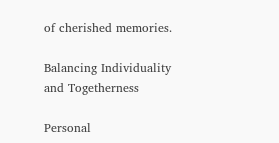of cherished memories.

Balancing Individuality and Togetherness

Personal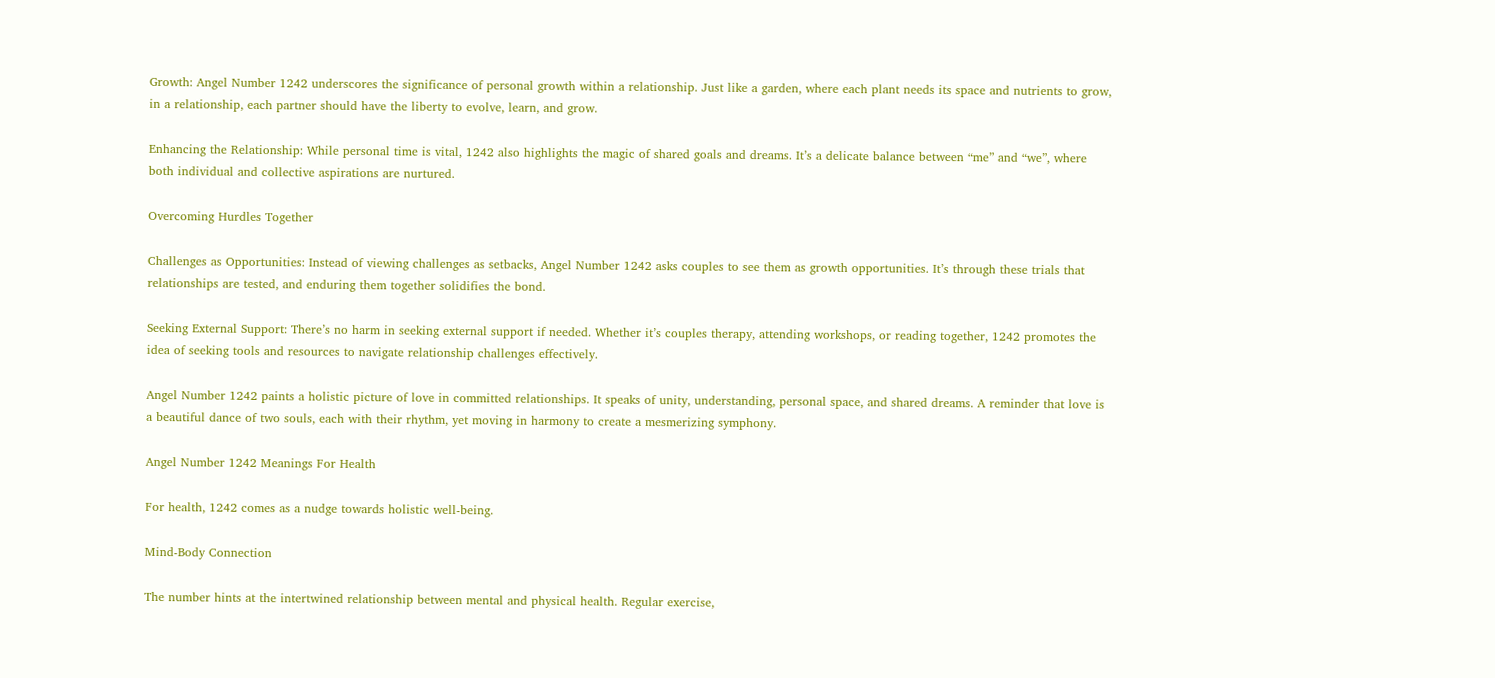Growth: Angel Number 1242 underscores the significance of personal growth within a relationship. Just like a garden, where each plant needs its space and nutrients to grow, in a relationship, each partner should have the liberty to evolve, learn, and grow.

Enhancing the Relationship: While personal time is vital, 1242 also highlights the magic of shared goals and dreams. It’s a delicate balance between “me” and “we”, where both individual and collective aspirations are nurtured.

Overcoming Hurdles Together

Challenges as Opportunities: Instead of viewing challenges as setbacks, Angel Number 1242 asks couples to see them as growth opportunities. It’s through these trials that relationships are tested, and enduring them together solidifies the bond.

Seeking External Support: There’s no harm in seeking external support if needed. Whether it’s couples therapy, attending workshops, or reading together, 1242 promotes the idea of seeking tools and resources to navigate relationship challenges effectively.

Angel Number 1242 paints a holistic picture of love in committed relationships. It speaks of unity, understanding, personal space, and shared dreams. A reminder that love is a beautiful dance of two souls, each with their rhythm, yet moving in harmony to create a mesmerizing symphony.

Angel Number 1242 Meanings For Health

For health, 1242 comes as a nudge towards holistic well-being.

Mind-Body Connection

The number hints at the intertwined relationship between mental and physical health. Regular exercise,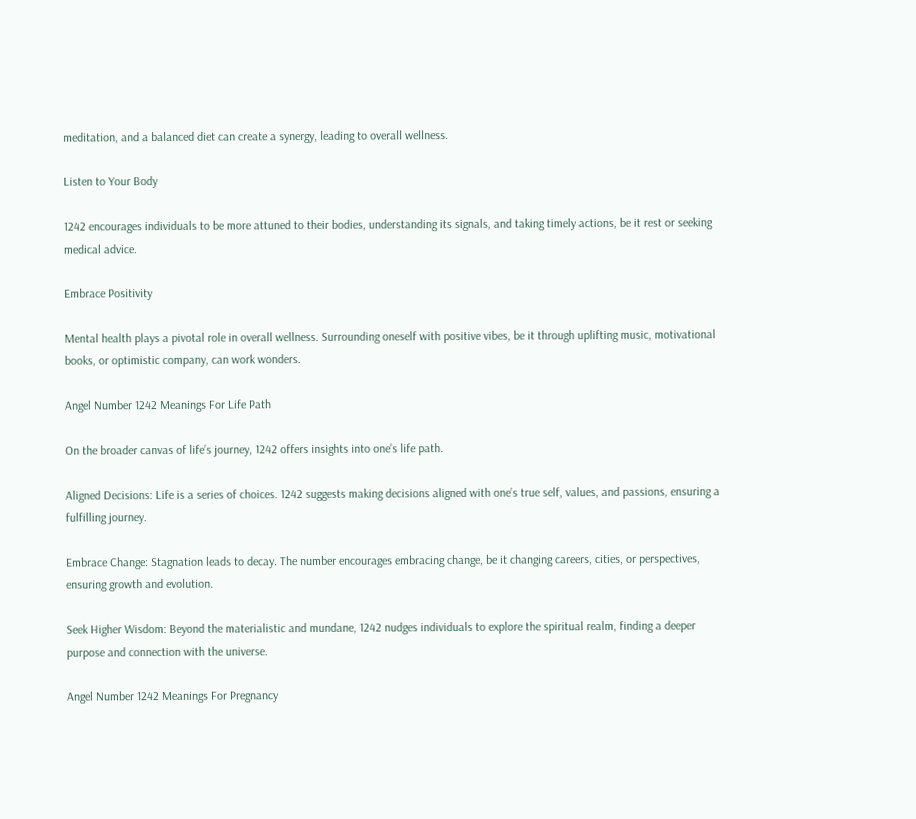meditation, and a balanced diet can create a synergy, leading to overall wellness.

Listen to Your Body

1242 encourages individuals to be more attuned to their bodies, understanding its signals, and taking timely actions, be it rest or seeking medical advice.

Embrace Positivity

Mental health plays a pivotal role in overall wellness. Surrounding oneself with positive vibes, be it through uplifting music, motivational books, or optimistic company, can work wonders.

Angel Number 1242 Meanings For Life Path

On the broader canvas of life’s journey, 1242 offers insights into one’s life path.

Aligned Decisions: Life is a series of choices. 1242 suggests making decisions aligned with one’s true self, values, and passions, ensuring a fulfilling journey.

Embrace Change: Stagnation leads to decay. The number encourages embracing change, be it changing careers, cities, or perspectives, ensuring growth and evolution.

Seek Higher Wisdom: Beyond the materialistic and mundane, 1242 nudges individuals to explore the spiritual realm, finding a deeper purpose and connection with the universe.

Angel Number 1242 Meanings For Pregnancy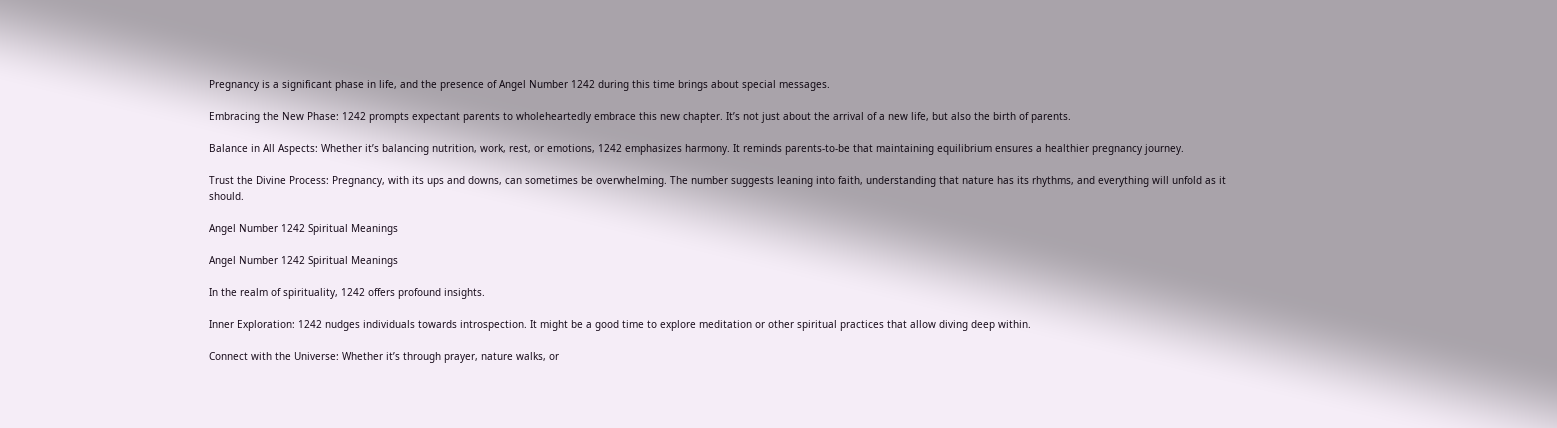Pregnancy is a significant phase in life, and the presence of Angel Number 1242 during this time brings about special messages.

Embracing the New Phase: 1242 prompts expectant parents to wholeheartedly embrace this new chapter. It’s not just about the arrival of a new life, but also the birth of parents.

Balance in All Aspects: Whether it’s balancing nutrition, work, rest, or emotions, 1242 emphasizes harmony. It reminds parents-to-be that maintaining equilibrium ensures a healthier pregnancy journey.

Trust the Divine Process: Pregnancy, with its ups and downs, can sometimes be overwhelming. The number suggests leaning into faith, understanding that nature has its rhythms, and everything will unfold as it should.

Angel Number 1242 Spiritual Meanings

Angel Number 1242 Spiritual Meanings

In the realm of spirituality, 1242 offers profound insights.

Inner Exploration: 1242 nudges individuals towards introspection. It might be a good time to explore meditation or other spiritual practices that allow diving deep within.

Connect with the Universe: Whether it’s through prayer, nature walks, or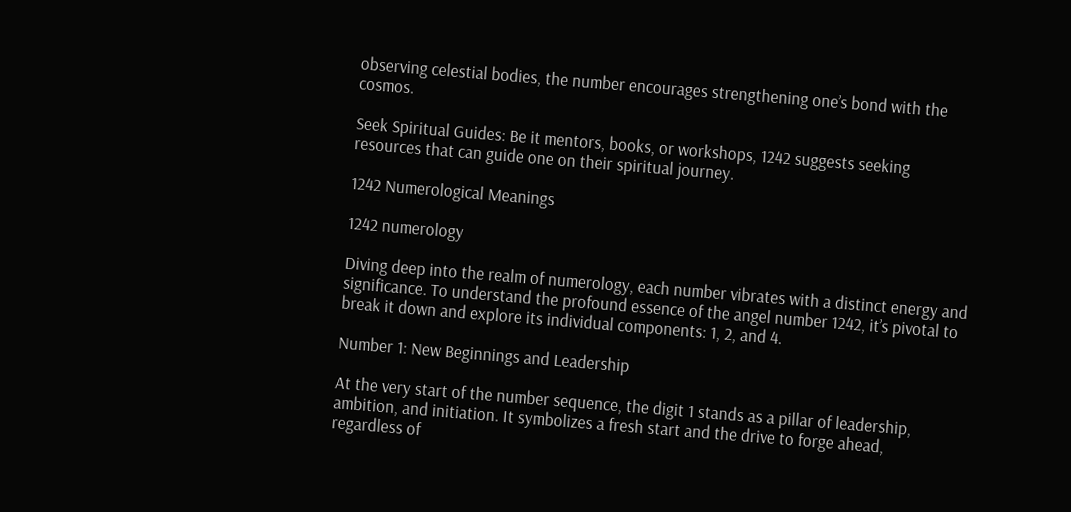observing celestial bodies, the number encourages strengthening one’s bond with the cosmos.

Seek Spiritual Guides: Be it mentors, books, or workshops, 1242 suggests seeking resources that can guide one on their spiritual journey.

1242 Numerological Meanings

1242 numerology

Diving deep into the realm of numerology, each number vibrates with a distinct energy and significance. To understand the profound essence of the angel number 1242, it’s pivotal to break it down and explore its individual components: 1, 2, and 4.

Number 1: New Beginnings and Leadership

At the very start of the number sequence, the digit 1 stands as a pillar of leadership, ambition, and initiation. It symbolizes a fresh start and the drive to forge ahead, regardless of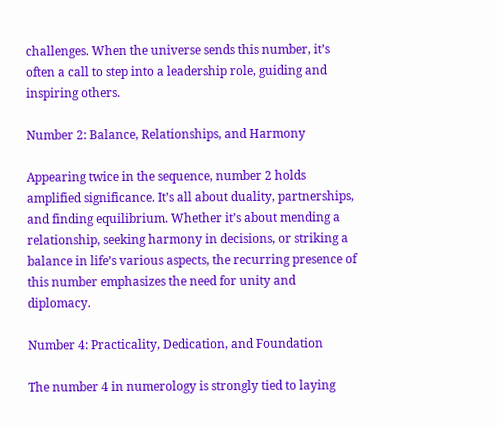challenges. When the universe sends this number, it’s often a call to step into a leadership role, guiding and inspiring others.

Number 2: Balance, Relationships, and Harmony

Appearing twice in the sequence, number 2 holds amplified significance. It’s all about duality, partnerships, and finding equilibrium. Whether it’s about mending a relationship, seeking harmony in decisions, or striking a balance in life’s various aspects, the recurring presence of this number emphasizes the need for unity and diplomacy.

Number 4: Practicality, Dedication, and Foundation

The number 4 in numerology is strongly tied to laying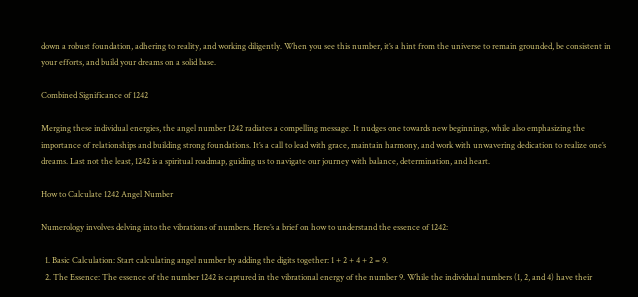down a robust foundation, adhering to reality, and working diligently. When you see this number, it’s a hint from the universe to remain grounded, be consistent in your efforts, and build your dreams on a solid base.

Combined Significance of 1242

Merging these individual energies, the angel number 1242 radiates a compelling message. It nudges one towards new beginnings, while also emphasizing the importance of relationships and building strong foundations. It’s a call to lead with grace, maintain harmony, and work with unwavering dedication to realize one’s dreams. Last not the least, 1242 is a spiritual roadmap, guiding us to navigate our journey with balance, determination, and heart.

How to Calculate 1242 Angel Number

Numerology involves delving into the vibrations of numbers. Here’s a brief on how to understand the essence of 1242:

  1. Basic Calculation: Start calculating angel number by adding the digits together: 1 + 2 + 4 + 2 = 9.
  2. The Essence: The essence of the number 1242 is captured in the vibrational energy of the number 9. While the individual numbers (1, 2, and 4) have their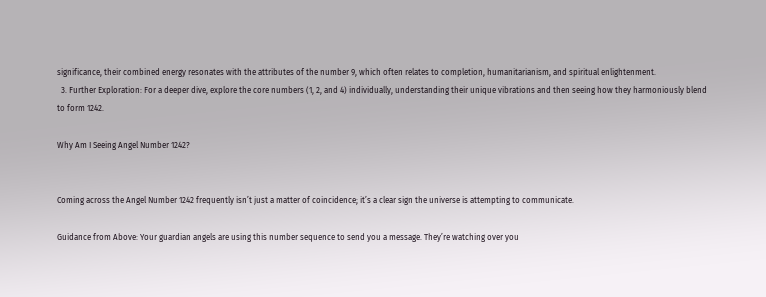significance, their combined energy resonates with the attributes of the number 9, which often relates to completion, humanitarianism, and spiritual enlightenment.
  3. Further Exploration: For a deeper dive, explore the core numbers (1, 2, and 4) individually, understanding their unique vibrations and then seeing how they harmoniously blend to form 1242.

Why Am I Seeing Angel Number 1242?


Coming across the Angel Number 1242 frequently isn’t just a matter of coincidence; it’s a clear sign the universe is attempting to communicate.

Guidance from Above: Your guardian angels are using this number sequence to send you a message. They’re watching over you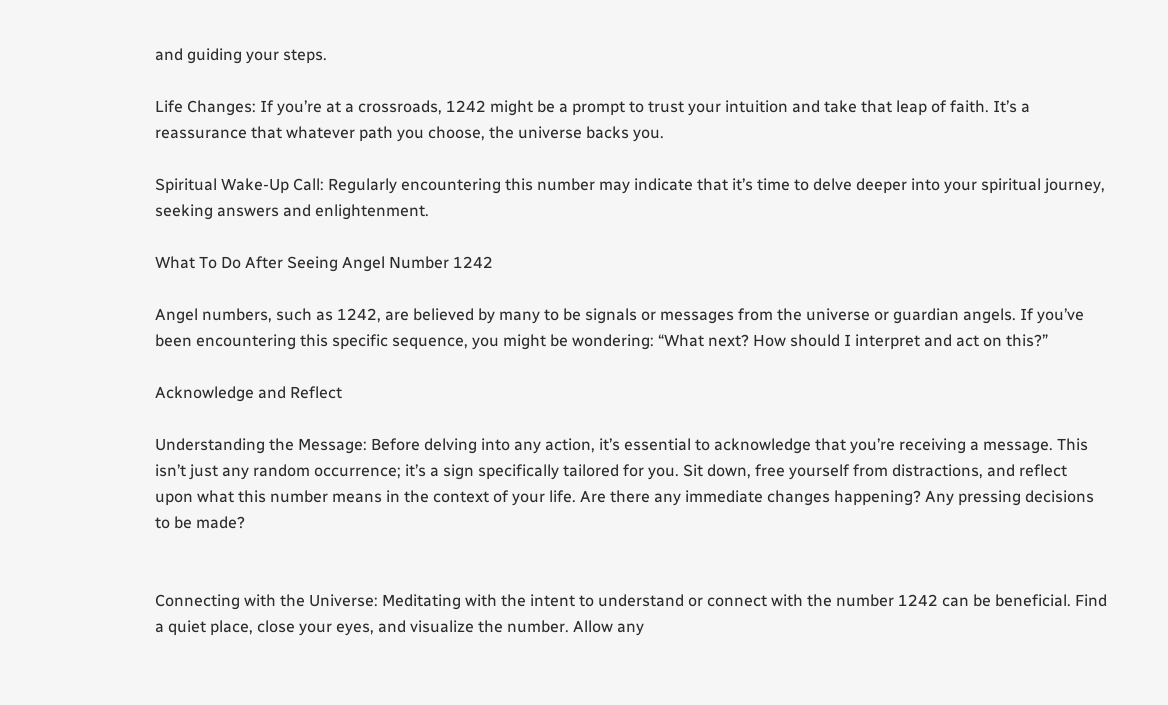and guiding your steps.

Life Changes: If you’re at a crossroads, 1242 might be a prompt to trust your intuition and take that leap of faith. It’s a reassurance that whatever path you choose, the universe backs you.

Spiritual Wake-Up Call: Regularly encountering this number may indicate that it’s time to delve deeper into your spiritual journey, seeking answers and enlightenment.

What To Do After Seeing Angel Number 1242

Angel numbers, such as 1242, are believed by many to be signals or messages from the universe or guardian angels. If you’ve been encountering this specific sequence, you might be wondering: “What next? How should I interpret and act on this?”

Acknowledge and Reflect

Understanding the Message: Before delving into any action, it’s essential to acknowledge that you’re receiving a message. This isn’t just any random occurrence; it’s a sign specifically tailored for you. Sit down, free yourself from distractions, and reflect upon what this number means in the context of your life. Are there any immediate changes happening? Any pressing decisions to be made?


Connecting with the Universe: Meditating with the intent to understand or connect with the number 1242 can be beneficial. Find a quiet place, close your eyes, and visualize the number. Allow any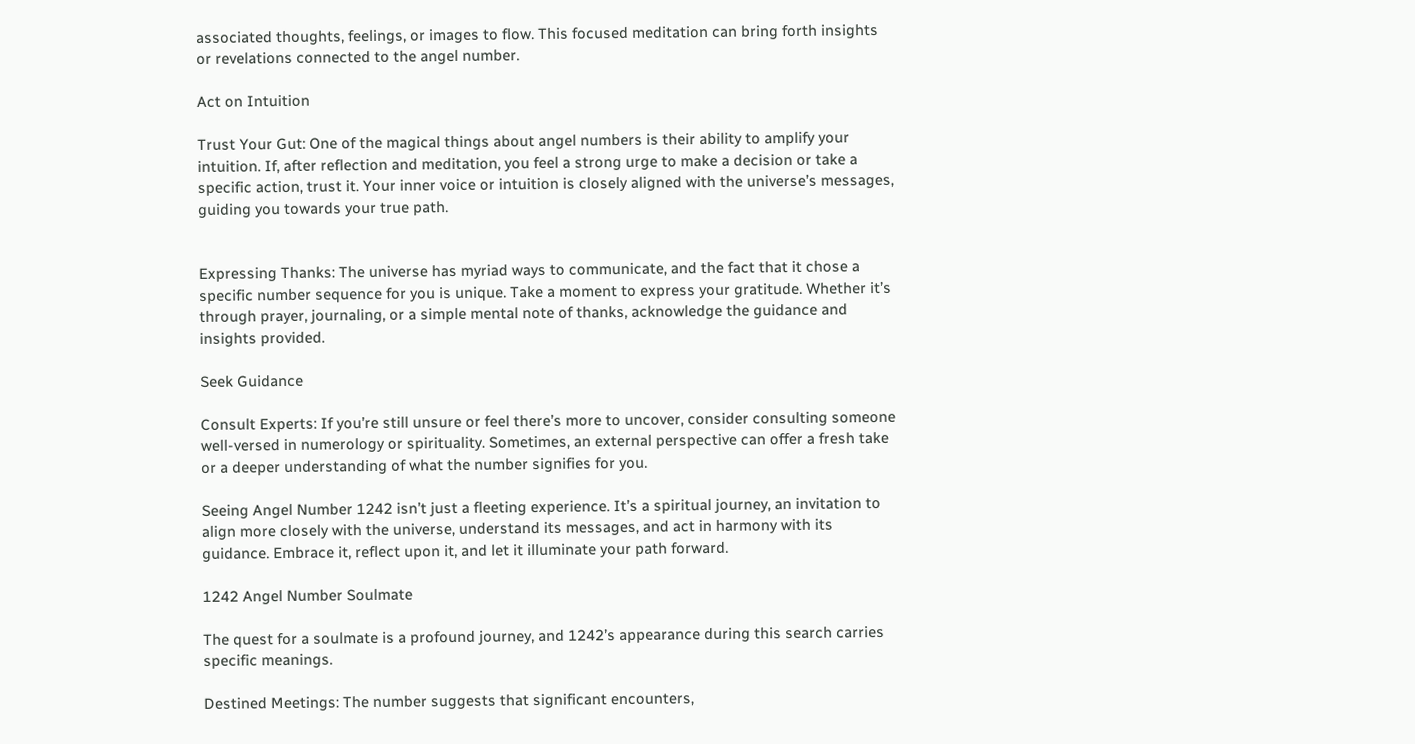associated thoughts, feelings, or images to flow. This focused meditation can bring forth insights or revelations connected to the angel number.

Act on Intuition

Trust Your Gut: One of the magical things about angel numbers is their ability to amplify your intuition. If, after reflection and meditation, you feel a strong urge to make a decision or take a specific action, trust it. Your inner voice or intuition is closely aligned with the universe’s messages, guiding you towards your true path.


Expressing Thanks: The universe has myriad ways to communicate, and the fact that it chose a specific number sequence for you is unique. Take a moment to express your gratitude. Whether it’s through prayer, journaling, or a simple mental note of thanks, acknowledge the guidance and insights provided.

Seek Guidance

Consult Experts: If you’re still unsure or feel there’s more to uncover, consider consulting someone well-versed in numerology or spirituality. Sometimes, an external perspective can offer a fresh take or a deeper understanding of what the number signifies for you.

Seeing Angel Number 1242 isn’t just a fleeting experience. It’s a spiritual journey, an invitation to align more closely with the universe, understand its messages, and act in harmony with its guidance. Embrace it, reflect upon it, and let it illuminate your path forward.

1242 Angel Number Soulmate

The quest for a soulmate is a profound journey, and 1242’s appearance during this search carries specific meanings.

Destined Meetings: The number suggests that significant encounters,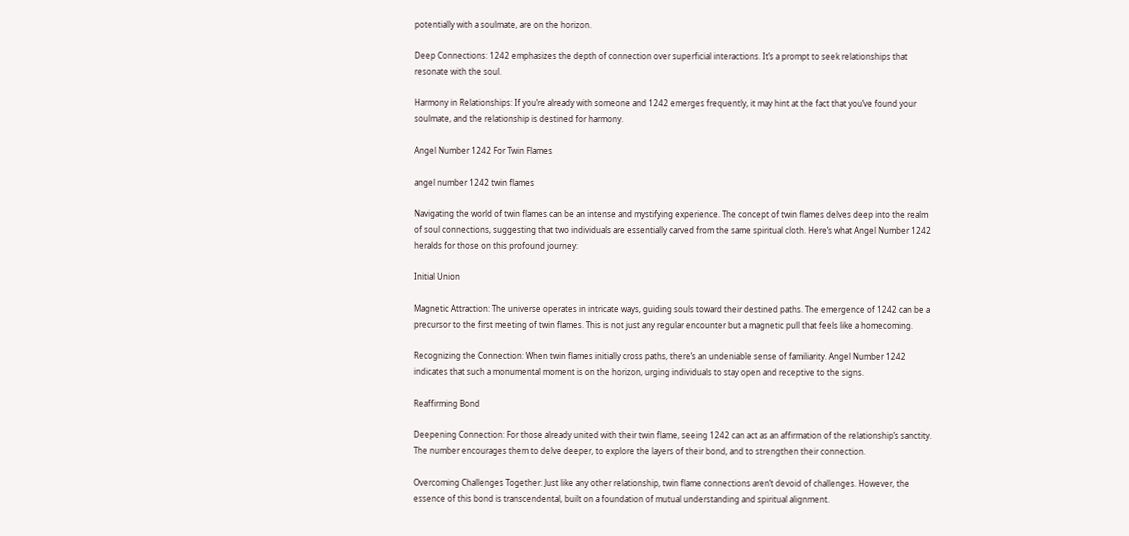potentially with a soulmate, are on the horizon.

Deep Connections: 1242 emphasizes the depth of connection over superficial interactions. It’s a prompt to seek relationships that resonate with the soul.

Harmony in Relationships: If you’re already with someone and 1242 emerges frequently, it may hint at the fact that you’ve found your soulmate, and the relationship is destined for harmony.

Angel Number 1242 For Twin Flames

angel number 1242 twin flames

Navigating the world of twin flames can be an intense and mystifying experience. The concept of twin flames delves deep into the realm of soul connections, suggesting that two individuals are essentially carved from the same spiritual cloth. Here’s what Angel Number 1242 heralds for those on this profound journey:

Initial Union

Magnetic Attraction: The universe operates in intricate ways, guiding souls toward their destined paths. The emergence of 1242 can be a precursor to the first meeting of twin flames. This is not just any regular encounter but a magnetic pull that feels like a homecoming.

Recognizing the Connection: When twin flames initially cross paths, there’s an undeniable sense of familiarity. Angel Number 1242 indicates that such a monumental moment is on the horizon, urging individuals to stay open and receptive to the signs.

Reaffirming Bond

Deepening Connection: For those already united with their twin flame, seeing 1242 can act as an affirmation of the relationship’s sanctity. The number encourages them to delve deeper, to explore the layers of their bond, and to strengthen their connection.

Overcoming Challenges Together: Just like any other relationship, twin flame connections aren’t devoid of challenges. However, the essence of this bond is transcendental, built on a foundation of mutual understanding and spiritual alignment.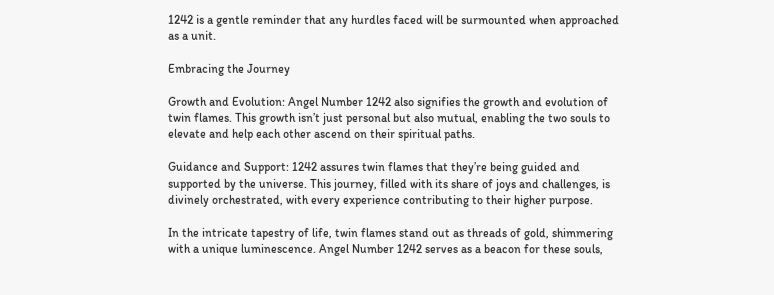1242 is a gentle reminder that any hurdles faced will be surmounted when approached as a unit.

Embracing the Journey

Growth and Evolution: Angel Number 1242 also signifies the growth and evolution of twin flames. This growth isn’t just personal but also mutual, enabling the two souls to elevate and help each other ascend on their spiritual paths.

Guidance and Support: 1242 assures twin flames that they’re being guided and supported by the universe. This journey, filled with its share of joys and challenges, is divinely orchestrated, with every experience contributing to their higher purpose.

In the intricate tapestry of life, twin flames stand out as threads of gold, shimmering with a unique luminescence. Angel Number 1242 serves as a beacon for these souls,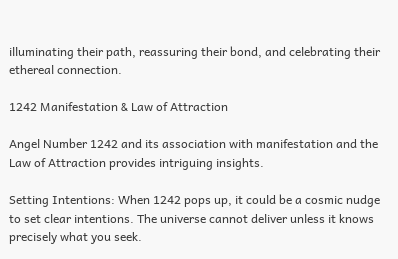illuminating their path, reassuring their bond, and celebrating their ethereal connection.

1242 Manifestation & Law of Attraction

Angel Number 1242 and its association with manifestation and the Law of Attraction provides intriguing insights.

Setting Intentions: When 1242 pops up, it could be a cosmic nudge to set clear intentions. The universe cannot deliver unless it knows precisely what you seek.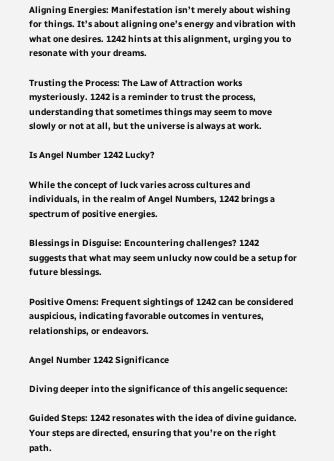Aligning Energies: Manifestation isn’t merely about wishing for things. It’s about aligning one’s energy and vibration with what one desires. 1242 hints at this alignment, urging you to resonate with your dreams.

Trusting the Process: The Law of Attraction works mysteriously. 1242 is a reminder to trust the process, understanding that sometimes things may seem to move slowly or not at all, but the universe is always at work.

Is Angel Number 1242 Lucky?

While the concept of luck varies across cultures and individuals, in the realm of Angel Numbers, 1242 brings a spectrum of positive energies.

Blessings in Disguise: Encountering challenges? 1242 suggests that what may seem unlucky now could be a setup for future blessings.

Positive Omens: Frequent sightings of 1242 can be considered auspicious, indicating favorable outcomes in ventures, relationships, or endeavors.

Angel Number 1242 Significance

Diving deeper into the significance of this angelic sequence:

Guided Steps: 1242 resonates with the idea of divine guidance. Your steps are directed, ensuring that you’re on the right path.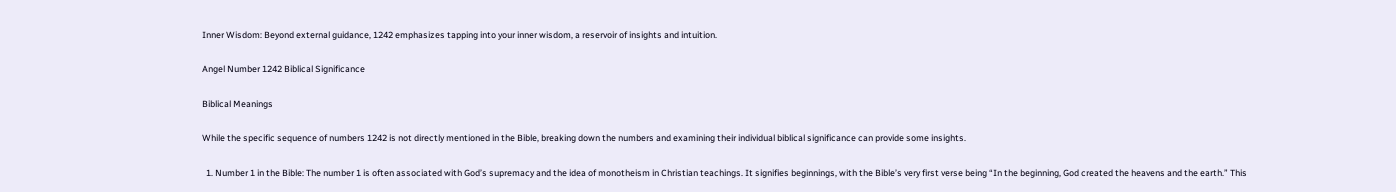Inner Wisdom: Beyond external guidance, 1242 emphasizes tapping into your inner wisdom, a reservoir of insights and intuition.

Angel Number 1242 Biblical Significance

Biblical Meanings

While the specific sequence of numbers 1242 is not directly mentioned in the Bible, breaking down the numbers and examining their individual biblical significance can provide some insights.

  1. Number 1 in the Bible: The number 1 is often associated with God’s supremacy and the idea of monotheism in Christian teachings. It signifies beginnings, with the Bible’s very first verse being “In the beginning, God created the heavens and the earth.” This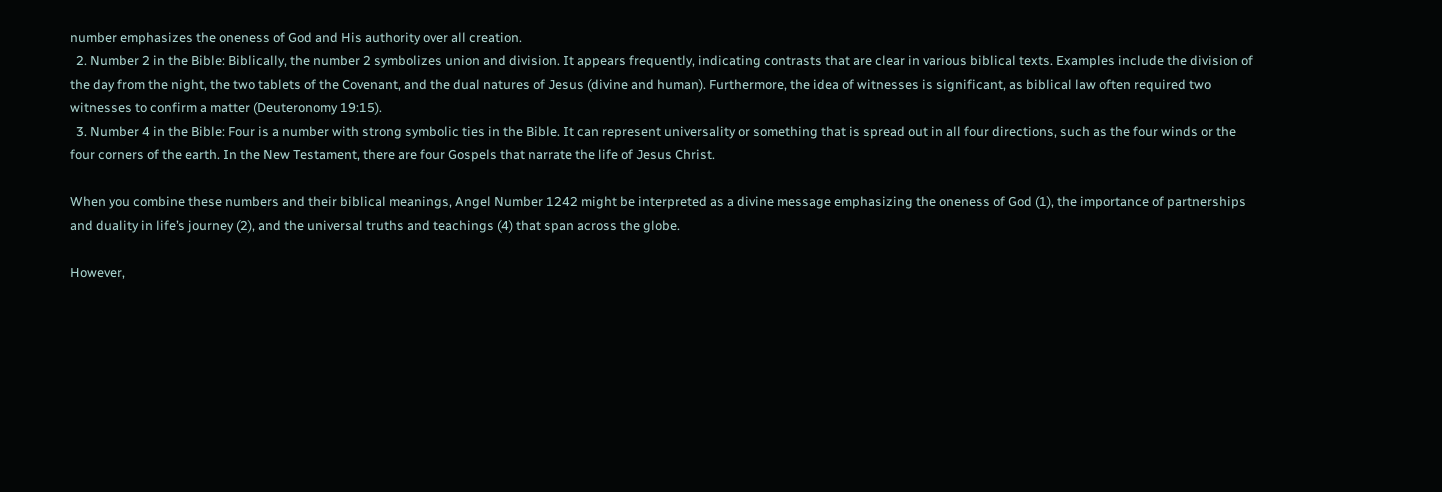number emphasizes the oneness of God and His authority over all creation.
  2. Number 2 in the Bible: Biblically, the number 2 symbolizes union and division. It appears frequently, indicating contrasts that are clear in various biblical texts. Examples include the division of the day from the night, the two tablets of the Covenant, and the dual natures of Jesus (divine and human). Furthermore, the idea of witnesses is significant, as biblical law often required two witnesses to confirm a matter (Deuteronomy 19:15).
  3. Number 4 in the Bible: Four is a number with strong symbolic ties in the Bible. It can represent universality or something that is spread out in all four directions, such as the four winds or the four corners of the earth. In the New Testament, there are four Gospels that narrate the life of Jesus Christ.

When you combine these numbers and their biblical meanings, Angel Number 1242 might be interpreted as a divine message emphasizing the oneness of God (1), the importance of partnerships and duality in life’s journey (2), and the universal truths and teachings (4) that span across the globe.

However,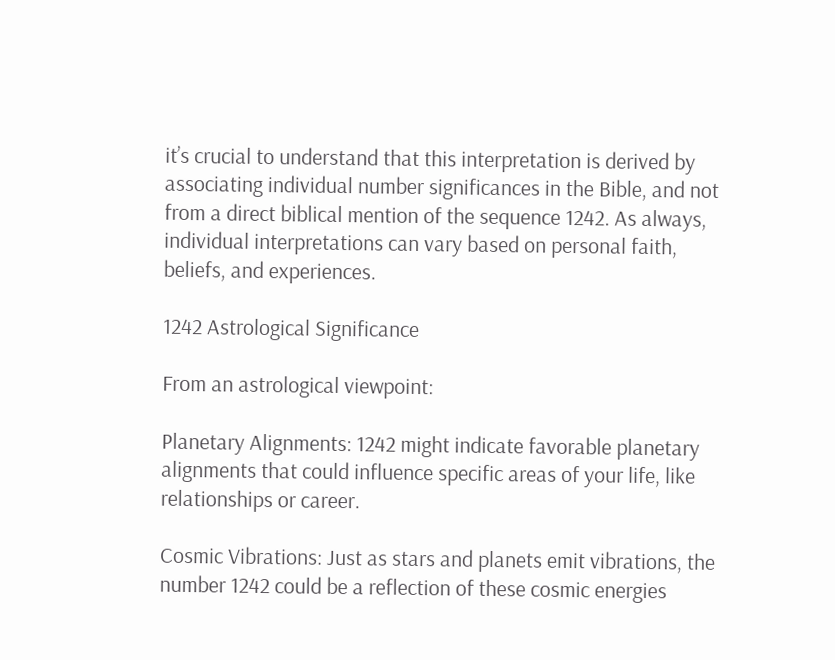it’s crucial to understand that this interpretation is derived by associating individual number significances in the Bible, and not from a direct biblical mention of the sequence 1242. As always, individual interpretations can vary based on personal faith, beliefs, and experiences.

1242 Astrological Significance

From an astrological viewpoint:

Planetary Alignments: 1242 might indicate favorable planetary alignments that could influence specific areas of your life, like relationships or career.

Cosmic Vibrations: Just as stars and planets emit vibrations, the number 1242 could be a reflection of these cosmic energies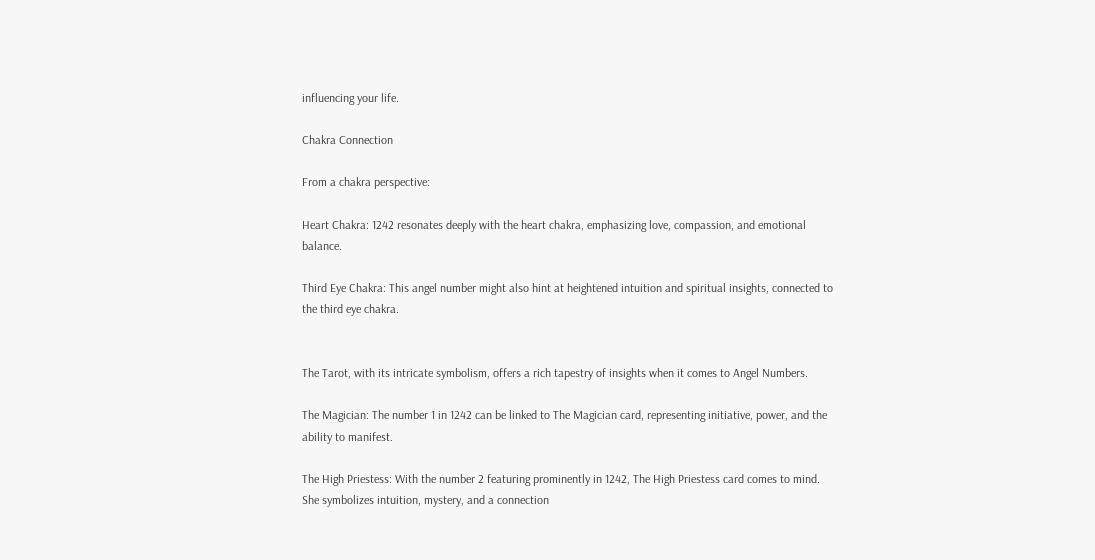influencing your life.

Chakra Connection

From a chakra perspective:

Heart Chakra: 1242 resonates deeply with the heart chakra, emphasizing love, compassion, and emotional balance.

Third Eye Chakra: This angel number might also hint at heightened intuition and spiritual insights, connected to the third eye chakra.


The Tarot, with its intricate symbolism, offers a rich tapestry of insights when it comes to Angel Numbers.

The Magician: The number 1 in 1242 can be linked to The Magician card, representing initiative, power, and the ability to manifest.

The High Priestess: With the number 2 featuring prominently in 1242, The High Priestess card comes to mind. She symbolizes intuition, mystery, and a connection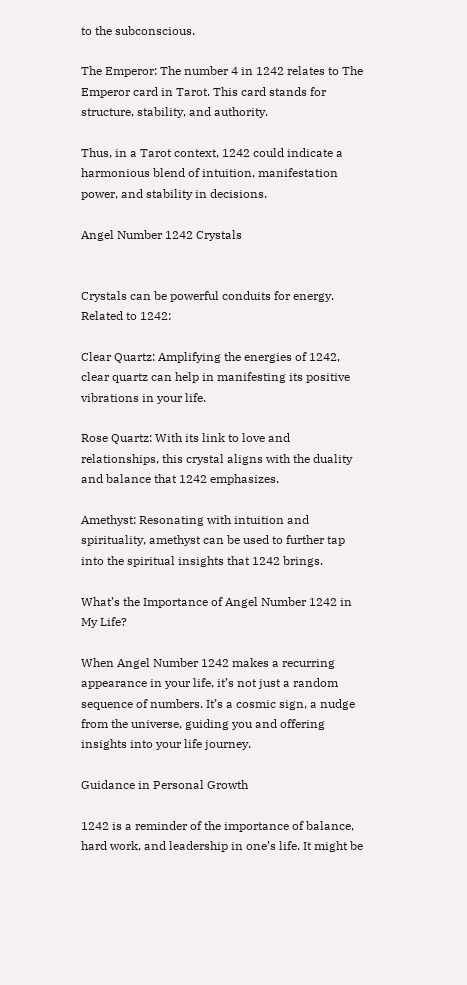to the subconscious.

The Emperor: The number 4 in 1242 relates to The Emperor card in Tarot. This card stands for structure, stability, and authority.

Thus, in a Tarot context, 1242 could indicate a harmonious blend of intuition, manifestation power, and stability in decisions.

Angel Number 1242 Crystals


Crystals can be powerful conduits for energy. Related to 1242:

Clear Quartz: Amplifying the energies of 1242, clear quartz can help in manifesting its positive vibrations in your life.

Rose Quartz: With its link to love and relationships, this crystal aligns with the duality and balance that 1242 emphasizes.

Amethyst: Resonating with intuition and spirituality, amethyst can be used to further tap into the spiritual insights that 1242 brings.

What’s the Importance of Angel Number 1242 in My Life?

When Angel Number 1242 makes a recurring appearance in your life, it’s not just a random sequence of numbers. It’s a cosmic sign, a nudge from the universe, guiding you and offering insights into your life journey.

Guidance in Personal Growth

1242 is a reminder of the importance of balance, hard work, and leadership in one’s life. It might be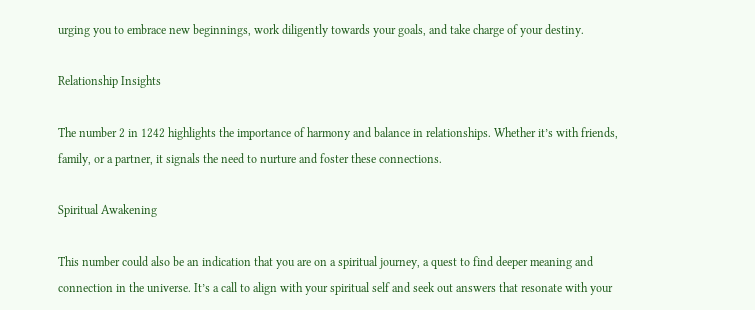urging you to embrace new beginnings, work diligently towards your goals, and take charge of your destiny.

Relationship Insights

The number 2 in 1242 highlights the importance of harmony and balance in relationships. Whether it’s with friends, family, or a partner, it signals the need to nurture and foster these connections.

Spiritual Awakening

This number could also be an indication that you are on a spiritual journey, a quest to find deeper meaning and connection in the universe. It’s a call to align with your spiritual self and seek out answers that resonate with your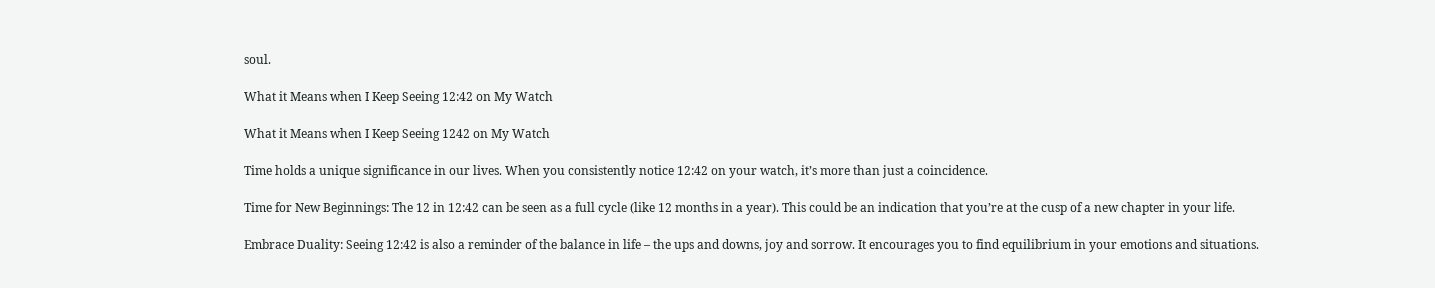soul.

What it Means when I Keep Seeing 12:42 on My Watch

What it Means when I Keep Seeing 1242 on My Watch

Time holds a unique significance in our lives. When you consistently notice 12:42 on your watch, it’s more than just a coincidence.

Time for New Beginnings: The 12 in 12:42 can be seen as a full cycle (like 12 months in a year). This could be an indication that you’re at the cusp of a new chapter in your life.

Embrace Duality: Seeing 12:42 is also a reminder of the balance in life – the ups and downs, joy and sorrow. It encourages you to find equilibrium in your emotions and situations.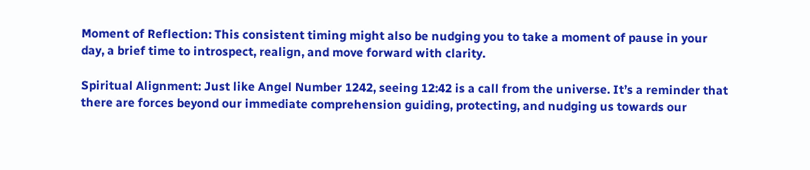Moment of Reflection: This consistent timing might also be nudging you to take a moment of pause in your day, a brief time to introspect, realign, and move forward with clarity.

Spiritual Alignment: Just like Angel Number 1242, seeing 12:42 is a call from the universe. It’s a reminder that there are forces beyond our immediate comprehension guiding, protecting, and nudging us towards our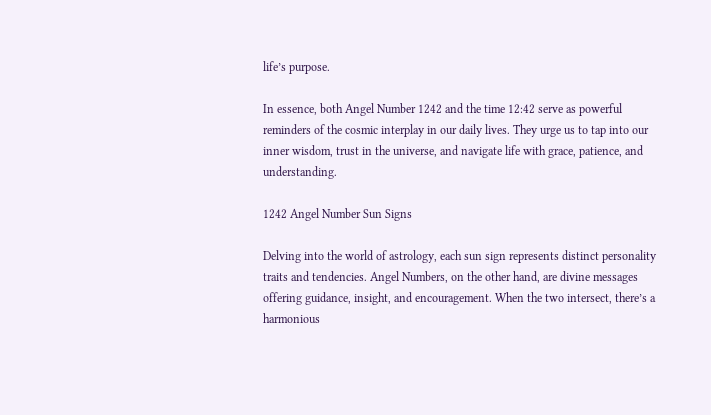life’s purpose.

In essence, both Angel Number 1242 and the time 12:42 serve as powerful reminders of the cosmic interplay in our daily lives. They urge us to tap into our inner wisdom, trust in the universe, and navigate life with grace, patience, and understanding.

1242 Angel Number Sun Signs

Delving into the world of astrology, each sun sign represents distinct personality traits and tendencies. Angel Numbers, on the other hand, are divine messages offering guidance, insight, and encouragement. When the two intersect, there’s a harmonious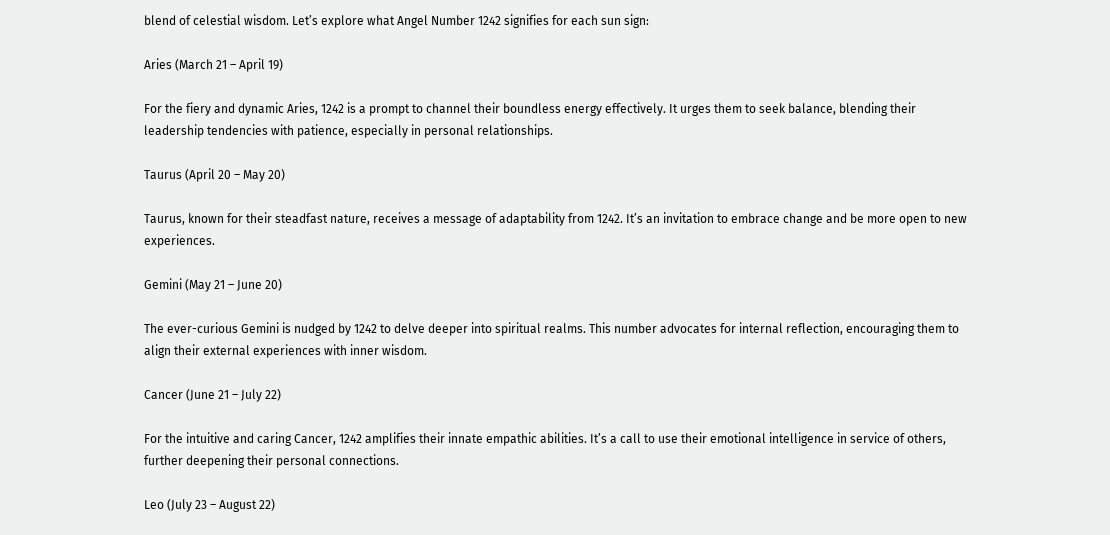blend of celestial wisdom. Let’s explore what Angel Number 1242 signifies for each sun sign:

Aries (March 21 – April 19)

For the fiery and dynamic Aries, 1242 is a prompt to channel their boundless energy effectively. It urges them to seek balance, blending their leadership tendencies with patience, especially in personal relationships.

Taurus (April 20 – May 20)

Taurus, known for their steadfast nature, receives a message of adaptability from 1242. It’s an invitation to embrace change and be more open to new experiences.

Gemini (May 21 – June 20)

The ever-curious Gemini is nudged by 1242 to delve deeper into spiritual realms. This number advocates for internal reflection, encouraging them to align their external experiences with inner wisdom.

Cancer (June 21 – July 22)

For the intuitive and caring Cancer, 1242 amplifies their innate empathic abilities. It’s a call to use their emotional intelligence in service of others, further deepening their personal connections.

Leo (July 23 – August 22)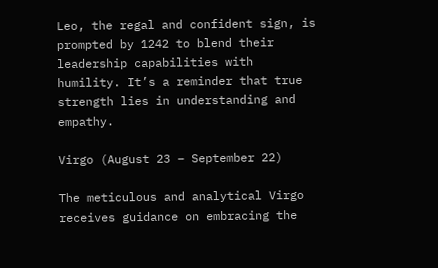Leo, the regal and confident sign, is prompted by 1242 to blend their leadership capabilities with humility. It’s a reminder that true strength lies in understanding and empathy.

Virgo (August 23 – September 22)

The meticulous and analytical Virgo receives guidance on embracing the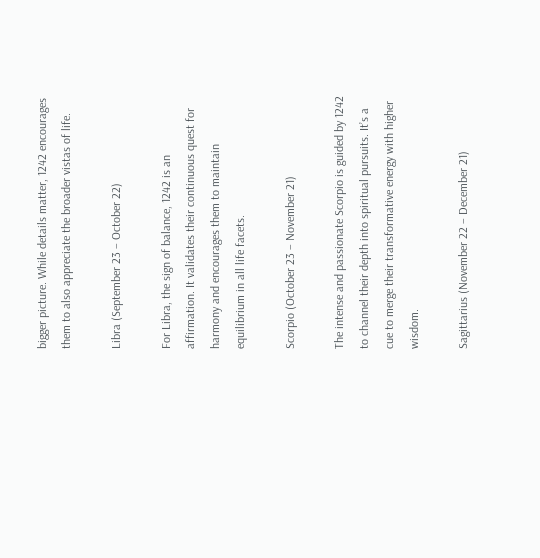bigger picture. While details matter, 1242 encourages them to also appreciate the broader vistas of life.

Libra (September 23 – October 22)

For Libra, the sign of balance, 1242 is an affirmation. It validates their continuous quest for harmony and encourages them to maintain equilibrium in all life facets.

Scorpio (October 23 – November 21)

The intense and passionate Scorpio is guided by 1242 to channel their depth into spiritual pursuits. It’s a cue to merge their transformative energy with higher wisdom.

Sagittarius (November 22 – December 21)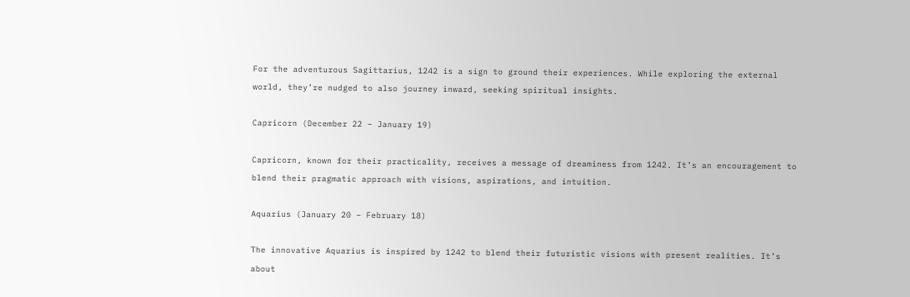For the adventurous Sagittarius, 1242 is a sign to ground their experiences. While exploring the external world, they’re nudged to also journey inward, seeking spiritual insights.

Capricorn (December 22 – January 19)

Capricorn, known for their practicality, receives a message of dreaminess from 1242. It’s an encouragement to blend their pragmatic approach with visions, aspirations, and intuition.

Aquarius (January 20 – February 18)

The innovative Aquarius is inspired by 1242 to blend their futuristic visions with present realities. It’s about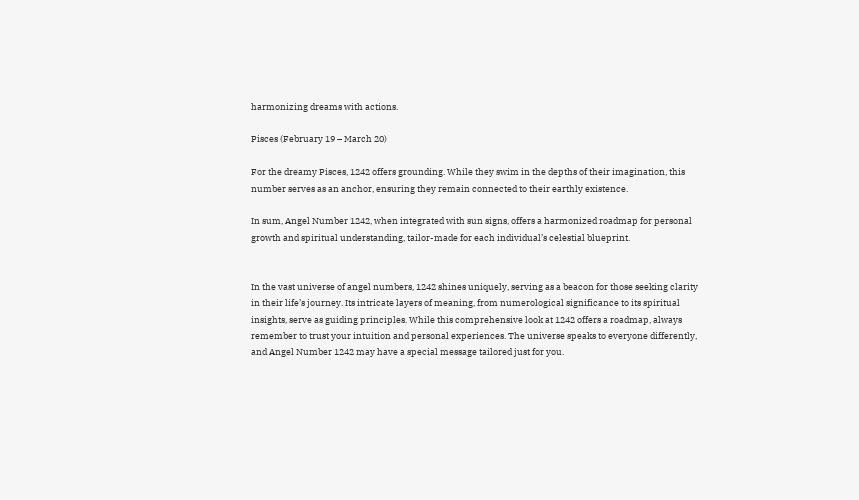harmonizing dreams with actions.

Pisces (February 19 – March 20)

For the dreamy Pisces, 1242 offers grounding. While they swim in the depths of their imagination, this number serves as an anchor, ensuring they remain connected to their earthly existence.

In sum, Angel Number 1242, when integrated with sun signs, offers a harmonized roadmap for personal growth and spiritual understanding, tailor-made for each individual’s celestial blueprint.


In the vast universe of angel numbers, 1242 shines uniquely, serving as a beacon for those seeking clarity in their life’s journey. Its intricate layers of meaning, from numerological significance to its spiritual insights, serve as guiding principles. While this comprehensive look at 1242 offers a roadmap, always remember to trust your intuition and personal experiences. The universe speaks to everyone differently, and Angel Number 1242 may have a special message tailored just for you.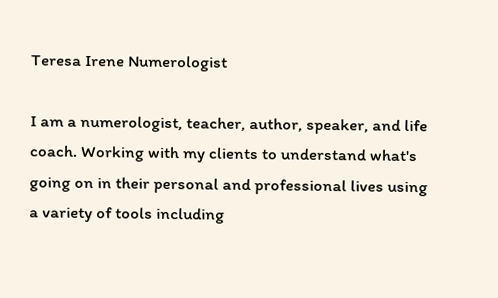Teresa Irene Numerologist

I am a numerologist, teacher, author, speaker, and life coach. Working with my clients to understand what's going on in their personal and professional lives using a variety of tools including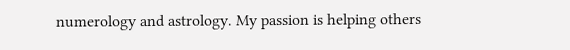numerology and astrology. My passion is helping others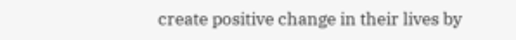create positive change in their lives by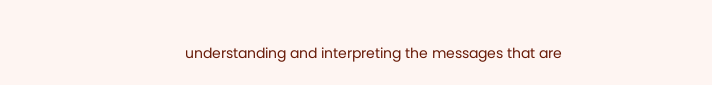understanding and interpreting the messages that are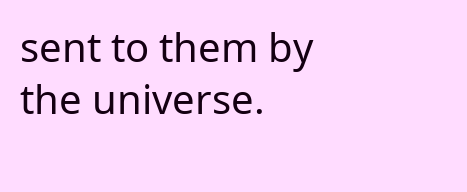sent to them by the universe.